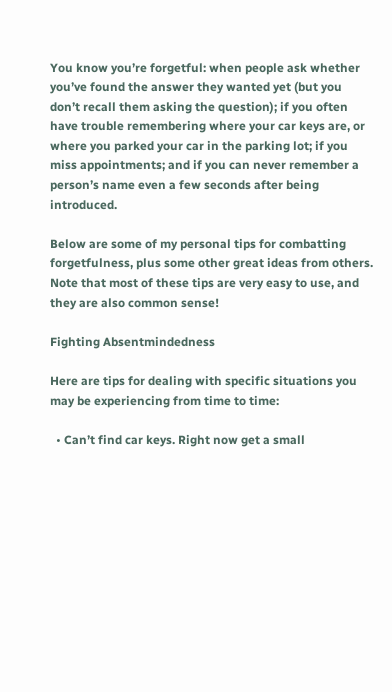You know you’re forgetful: when people ask whether you’ve found the answer they wanted yet (but you don’t recall them asking the question); if you often have trouble remembering where your car keys are, or where you parked your car in the parking lot; if you miss appointments; and if you can never remember a person’s name even a few seconds after being introduced.

Below are some of my personal tips for combatting forgetfulness, plus some other great ideas from others. Note that most of these tips are very easy to use, and they are also common sense!

Fighting Absentmindedness

Here are tips for dealing with specific situations you may be experiencing from time to time:

  • Can’t find car keys. Right now get a small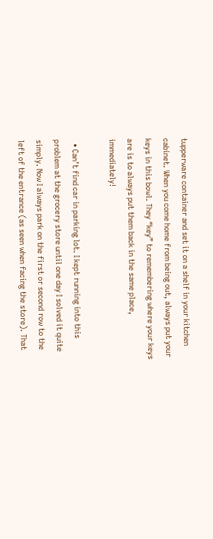tupperware container and set it on a shelf in your kitchen cabinet. When you come home from being out, always put your keys in this bowl. They “key” to remembering where your keys are is to always put them back in the same place, immediately!

  • Can’t find car in parking lot. I kept running into this problem at the grocery store until one day I solved it quite simply. Now I always park on the first or second row to the left of the entrance (as seen when facing the store). That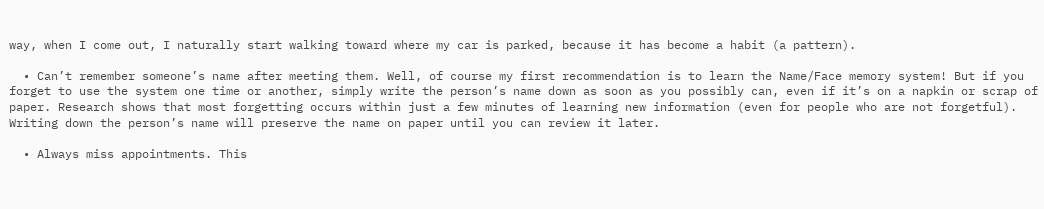way, when I come out, I naturally start walking toward where my car is parked, because it has become a habit (a pattern).

  • Can’t remember someone’s name after meeting them. Well, of course my first recommendation is to learn the Name/Face memory system! But if you forget to use the system one time or another, simply write the person’s name down as soon as you possibly can, even if it’s on a napkin or scrap of paper. Research shows that most forgetting occurs within just a few minutes of learning new information (even for people who are not forgetful). Writing down the person’s name will preserve the name on paper until you can review it later.

  • Always miss appointments. This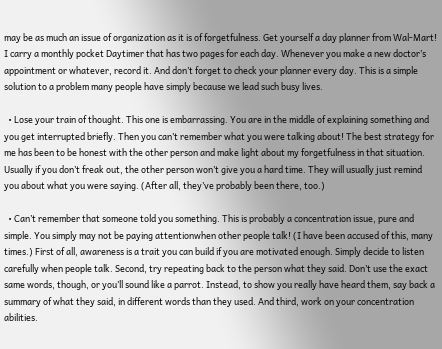may be as much an issue of organization as it is of forgetfulness. Get yourself a day planner from Wal-Mart! I carry a monthly pocket Daytimer that has two pages for each day. Whenever you make a new doctor’s appointment or whatever, record it. And don’t forget to check your planner every day. This is a simple solution to a problem many people have simply because we lead such busy lives.

  • Lose your train of thought. This one is embarrassing. You are in the middle of explaining something and you get interrupted briefly. Then you can’t remember what you were talking about! The best strategy for me has been to be honest with the other person and make light about my forgetfulness in that situation. Usually if you don’t freak out, the other person won’t give you a hard time. They will usually just remind you about what you were saying. (After all, they’ve probably been there, too.)

  • Can’t remember that someone told you something. This is probably a concentration issue, pure and simple. You simply may not be paying attentionwhen other people talk! (I have been accused of this, many times.) First of all, awareness is a trait you can build if you are motivated enough. Simply decide to listen carefully when people talk. Second, try repeating back to the person what they said. Don’t use the exact same words, though, or you’ll sound like a parrot. Instead, to show you really have heard them, say back a summary of what they said, in different words than they used. And third, work on your concentration abilities.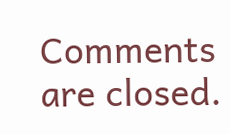Comments are closed.